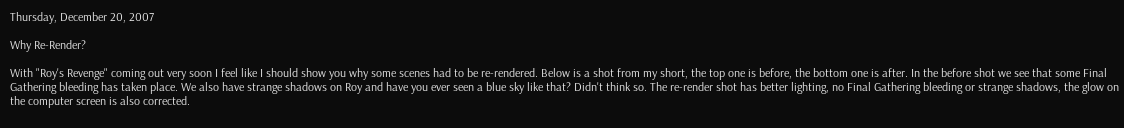Thursday, December 20, 2007

Why Re-Render?

With "Roy's Revenge" coming out very soon I feel like I should show you why some scenes had to be re-rendered. Below is a shot from my short, the top one is before, the bottom one is after. In the before shot we see that some Final Gathering bleeding has taken place. We also have strange shadows on Roy and have you ever seen a blue sky like that? Didn't think so. The re-render shot has better lighting, no Final Gathering bleeding or strange shadows, the glow on the computer screen is also corrected.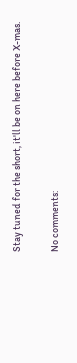Stay tuned for the short, it'll be on here before X-mas.

No comments: